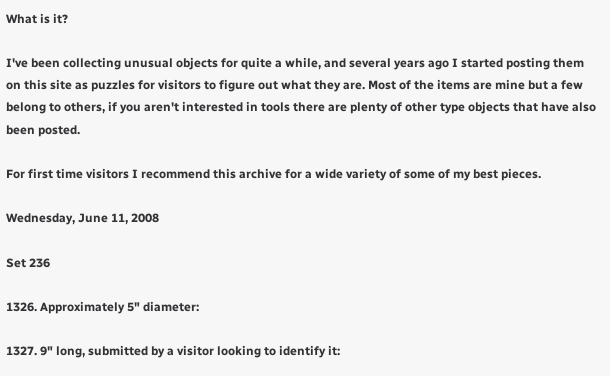What is it?

I've been collecting unusual objects for quite a while, and several years ago I started posting them on this site as puzzles for visitors to figure out what they are. Most of the items are mine but a few belong to others, if you aren't interested in tools there are plenty of other type objects that have also been posted.

For first time visitors I recommend this archive for a wide variety of some of my best pieces.

Wednesday, June 11, 2008

Set 236

1326. Approximately 5" diameter:

1327. 9" long, submitted by a visitor looking to identify it: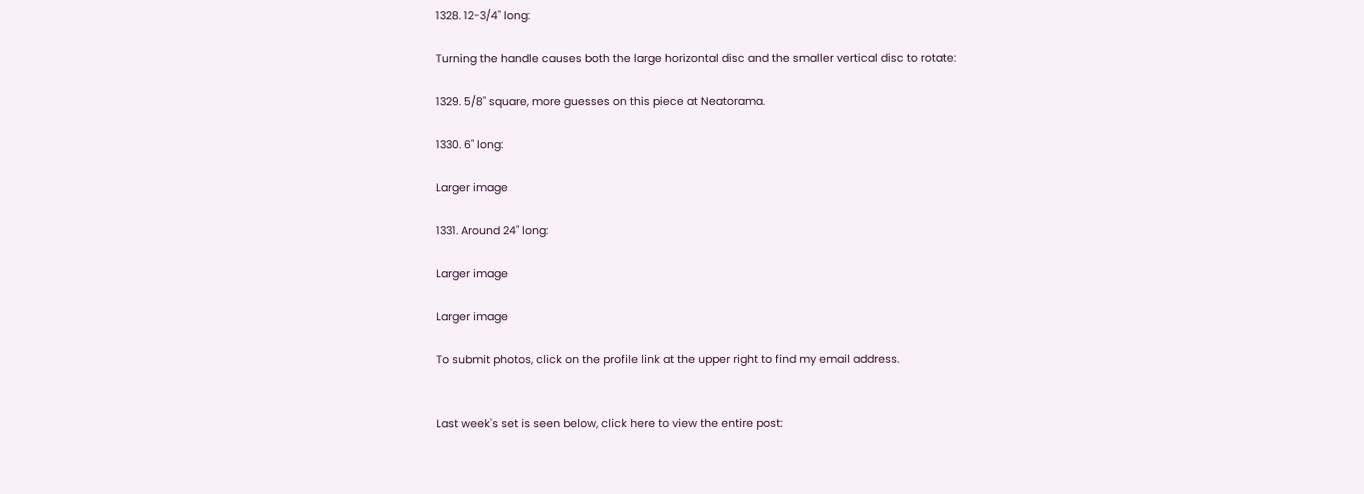1328. 12-3/4" long:

Turning the handle causes both the large horizontal disc and the smaller vertical disc to rotate:

1329. 5/8" square, more guesses on this piece at Neatorama.

1330. 6" long:

Larger image

1331. Around 24" long:

Larger image

Larger image

To submit photos, click on the profile link at the upper right to find my email address.


Last week's set is seen below, click here to view the entire post: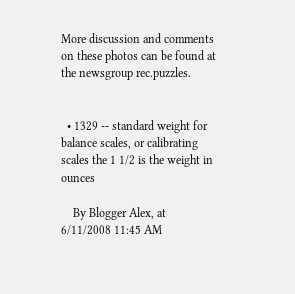More discussion and comments on these photos can be found at the newsgroup rec.puzzles.


  • 1329 -- standard weight for balance scales, or calibrating scales the 1 1/2 is the weight in ounces

    By Blogger Alex, at 6/11/2008 11:45 AM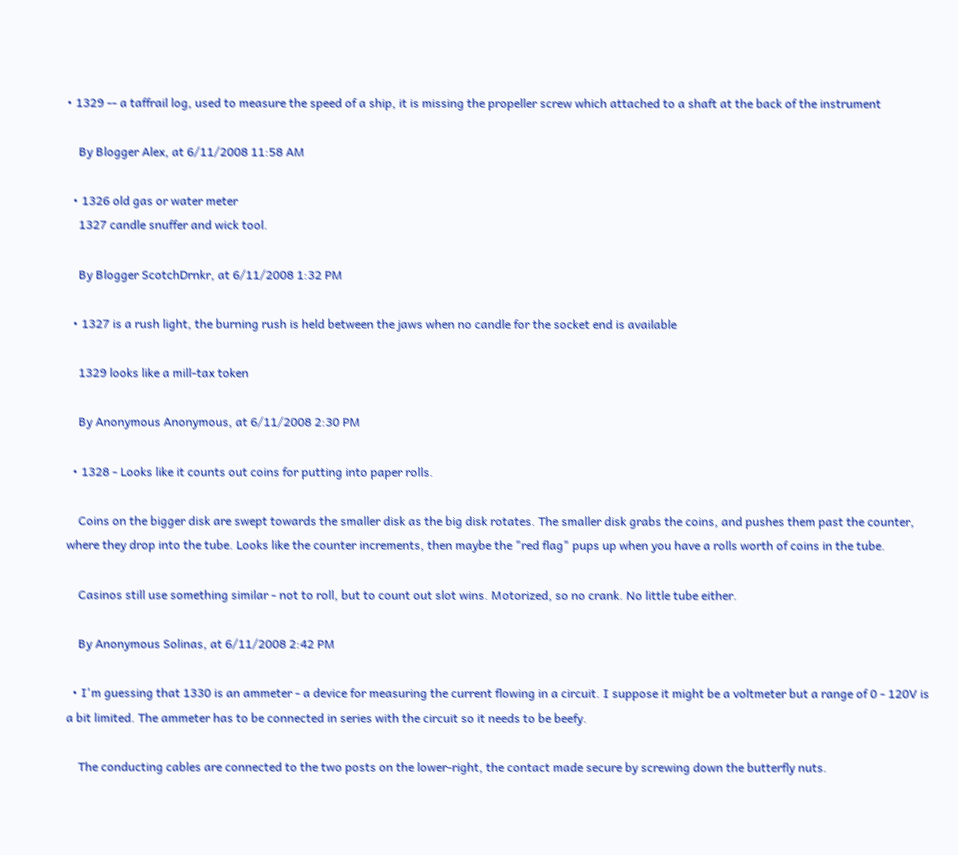• 1329 -- a taffrail log, used to measure the speed of a ship, it is missing the propeller screw which attached to a shaft at the back of the instrument

    By Blogger Alex, at 6/11/2008 11:58 AM

  • 1326 old gas or water meter
    1327 candle snuffer and wick tool.

    By Blogger ScotchDrnkr, at 6/11/2008 1:32 PM

  • 1327 is a rush light, the burning rush is held between the jaws when no candle for the socket end is available

    1329 looks like a mill-tax token

    By Anonymous Anonymous, at 6/11/2008 2:30 PM

  • 1328 - Looks like it counts out coins for putting into paper rolls.

    Coins on the bigger disk are swept towards the smaller disk as the big disk rotates. The smaller disk grabs the coins, and pushes them past the counter, where they drop into the tube. Looks like the counter increments, then maybe the "red flag" pups up when you have a rolls worth of coins in the tube.

    Casinos still use something similar - not to roll, but to count out slot wins. Motorized, so no crank. No little tube either.

    By Anonymous Solinas, at 6/11/2008 2:42 PM

  • I'm guessing that 1330 is an ammeter - a device for measuring the current flowing in a circuit. I suppose it might be a voltmeter but a range of 0 - 120V is a bit limited. The ammeter has to be connected in series with the circuit so it needs to be beefy.

    The conducting cables are connected to the two posts on the lower-right, the contact made secure by screwing down the butterfly nuts.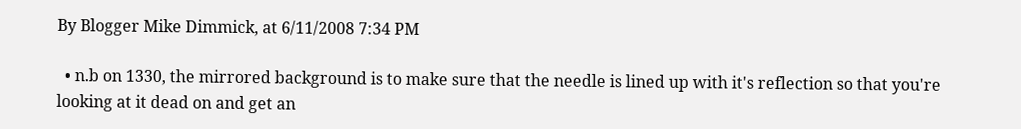By Blogger Mike Dimmick, at 6/11/2008 7:34 PM

  • n.b on 1330, the mirrored background is to make sure that the needle is lined up with it's reflection so that you're looking at it dead on and get an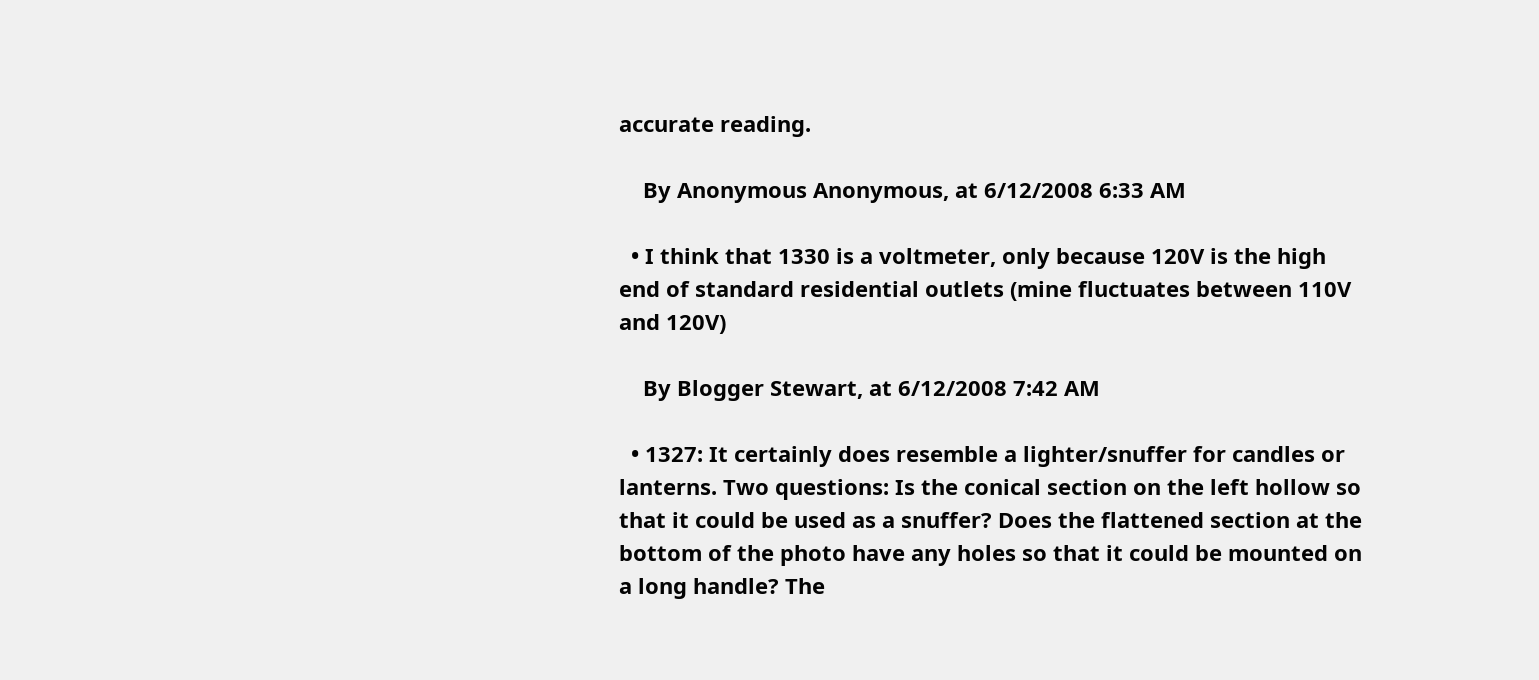accurate reading.

    By Anonymous Anonymous, at 6/12/2008 6:33 AM

  • I think that 1330 is a voltmeter, only because 120V is the high end of standard residential outlets (mine fluctuates between 110V and 120V)

    By Blogger Stewart, at 6/12/2008 7:42 AM

  • 1327: It certainly does resemble a lighter/snuffer for candles or lanterns. Two questions: Is the conical section on the left hollow so that it could be used as a snuffer? Does the flattened section at the bottom of the photo have any holes so that it could be mounted on a long handle? The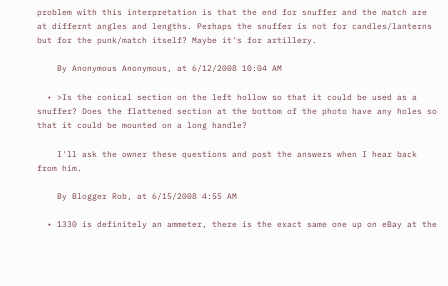problem with this interpretation is that the end for snuffer and the match are at differnt angles and lengths. Perhaps the snuffer is not for candles/lanterns but for the punk/match itself? Maybe it's for artillery.

    By Anonymous Anonymous, at 6/12/2008 10:04 AM

  • >Is the conical section on the left hollow so that it could be used as a snuffer? Does the flattened section at the bottom of the photo have any holes so that it could be mounted on a long handle?

    I'll ask the owner these questions and post the answers when I hear back from him.

    By Blogger Rob, at 6/15/2008 4:55 AM

  • 1330 is definitely an ammeter, there is the exact same one up on eBay at the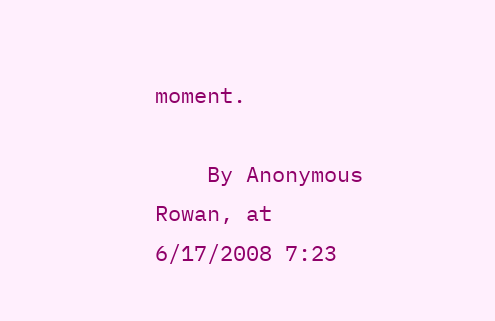moment.

    By Anonymous Rowan, at 6/17/2008 7:23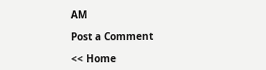AM

Post a Comment

<< Home